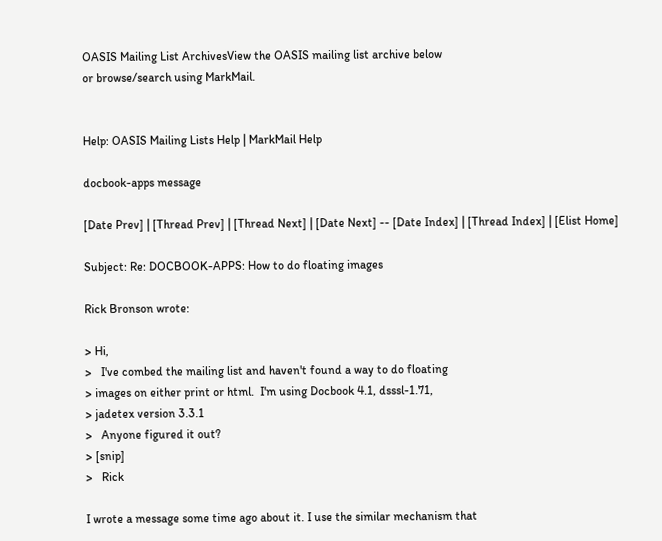OASIS Mailing List ArchivesView the OASIS mailing list archive below
or browse/search using MarkMail.


Help: OASIS Mailing Lists Help | MarkMail Help

docbook-apps message

[Date Prev] | [Thread Prev] | [Thread Next] | [Date Next] -- [Date Index] | [Thread Index] | [Elist Home]

Subject: Re: DOCBOOK-APPS: How to do floating images

Rick Bronson wrote:

> Hi,
>   I've combed the mailing list and haven't found a way to do floating
> images on either print or html.  I'm using Docbook 4.1, dsssl-1.71,
> jadetex version 3.3.1
>   Anyone figured it out?
> [snip]
>   Rick

I wrote a message some time ago about it. I use the similar mechanism that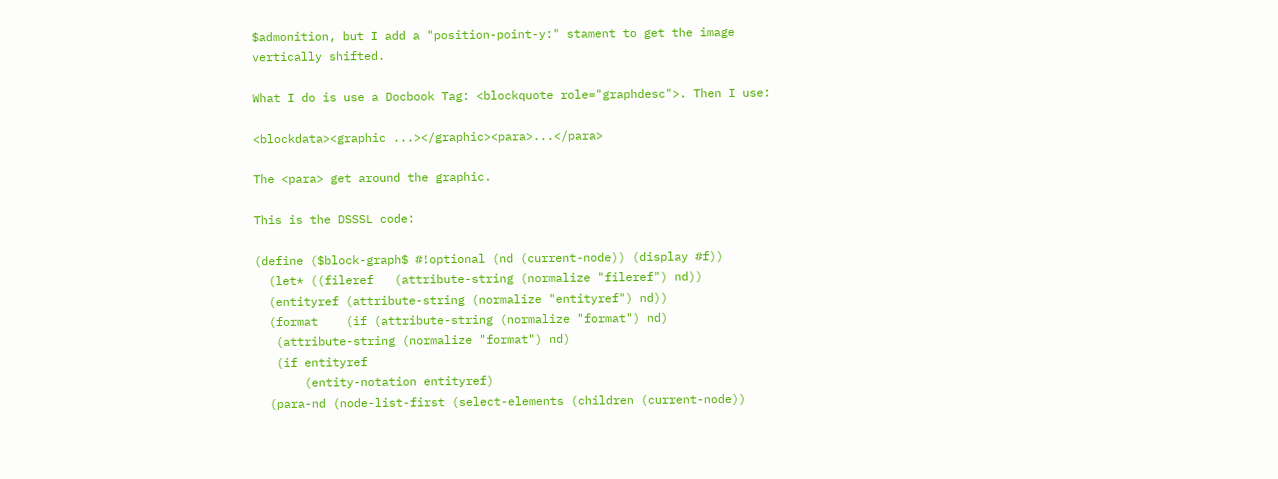$admonition, but I add a "position-point-y:" stament to get the image
vertically shifted.

What I do is use a Docbook Tag: <blockquote role="graphdesc">. Then I use:

<blockdata><graphic ...></graphic><para>...</para>

The <para> get around the graphic.

This is the DSSSL code:

(define ($block-graph$ #!optional (nd (current-node)) (display #f))
  (let* ((fileref   (attribute-string (normalize "fileref") nd))
  (entityref (attribute-string (normalize "entityref") nd))
  (format    (if (attribute-string (normalize "format") nd)
   (attribute-string (normalize "format") nd)
   (if entityref
       (entity-notation entityref)
  (para-nd (node-list-first (select-elements (children (current-node))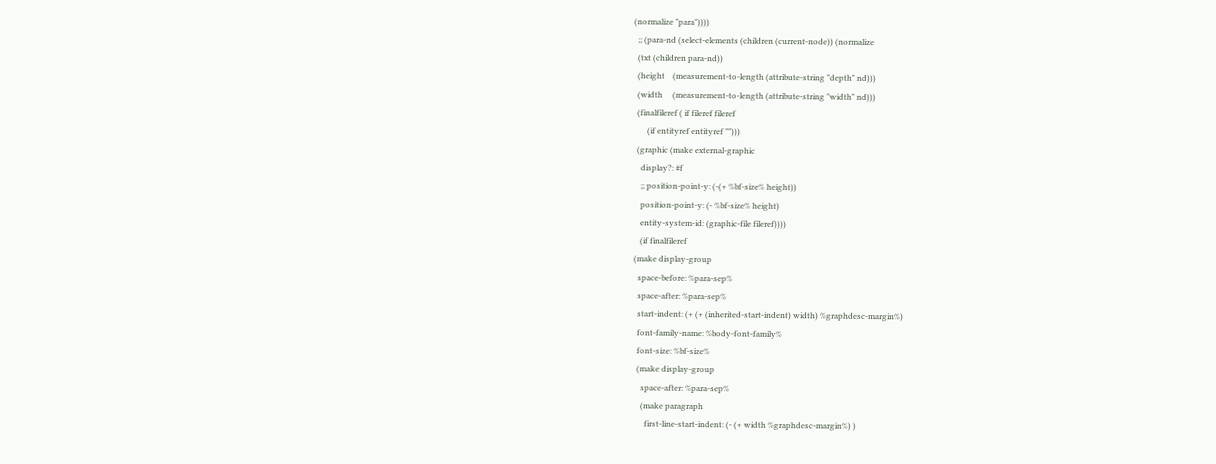(normalize "para"))))
  ;; (para-nd (select-elements (children (current-node)) (normalize
  (txt (children para-nd))
  (height    (measurement-to-length (attribute-string "depth" nd)))
  (width     (measurement-to-length (attribute-string "width" nd)))
  (finalfileref ( if fileref fileref
       (if entityref entityref "")))
  (graphic (make external-graphic
    display?: #f
    ;; position-point-y: (-(+ %bf-size% height))
    position-point-y: (- %bf-size% height)
    entity-system-id: (graphic-file fileref))))
    (if finalfileref
 (make display-group
   space-before: %para-sep%
   space-after: %para-sep%
   start-indent: (+ (+ (inherited-start-indent) width) %graphdesc-margin%)
   font-family-name: %body-font-family%
   font-size: %bf-size%
   (make display-group
     space-after: %para-sep%
     (make paragraph
       first-line-start-indent: (- (+ width %graphdesc-margin%) )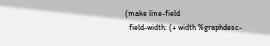(make line-field
  field-width: (+ width %graphdesc-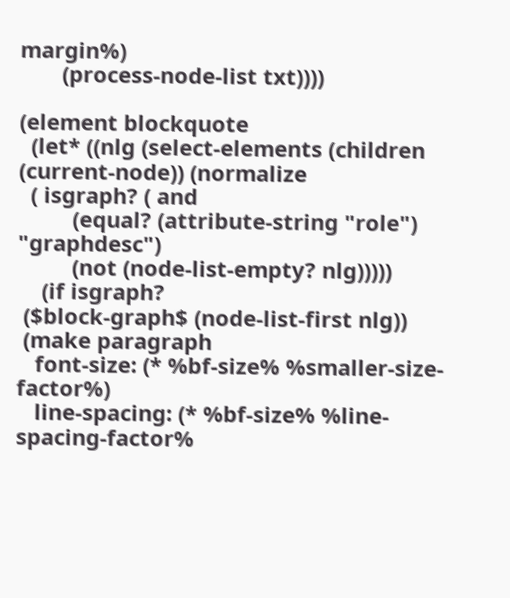margin%)
       (process-node-list txt))))

(element blockquote
  (let* ((nlg (select-elements (children (current-node)) (normalize
  ( isgraph? ( and
         (equal? (attribute-string "role") "graphdesc")
         (not (node-list-empty? nlg)))))
    (if isgraph?
 ($block-graph$ (node-list-first nlg))
 (make paragraph
   font-size: (* %bf-size% %smaller-size-factor%)
   line-spacing: (* %bf-size% %line-spacing-factor%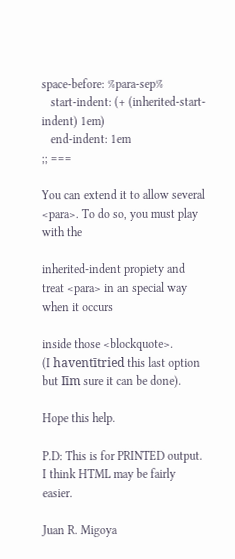space-before: %para-sep%
   start-indent: (+ (inherited-start-indent) 1em)
   end-indent: 1em
;; ===

You can extend it to allow several <para>. To do so, you must play with the

inherited-indent propiety and treat <para> in an special way when it occurs

inside those <blockquote>.
(I haventītried this last option but Iīm sure it can be done).

Hope this help.

P.D: This is for PRINTED output. I think HTML may be fairly easier.

Juan R. Migoya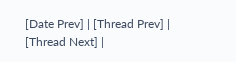[Date Prev] | [Thread Prev] | [Thread Next] |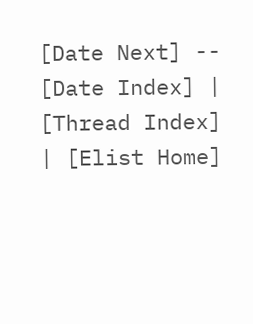[Date Next] -- [Date Index] | [Thread Index] | [Elist Home]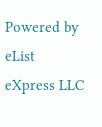Powered by eList eXpress LLC